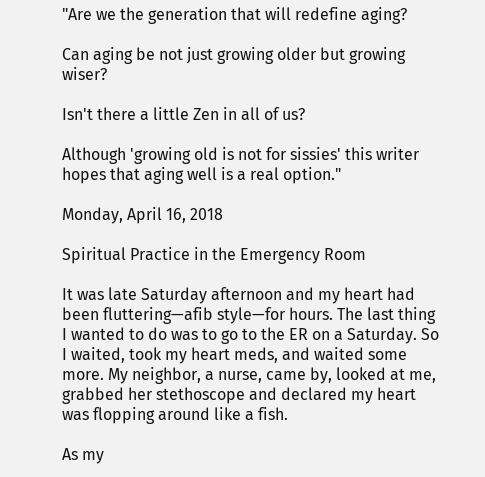"Are we the generation that will redefine aging?

Can aging be not just growing older but growing wiser?

Isn't there a little Zen in all of us?

Although 'growing old is not for sissies' this writer hopes that aging well is a real option."

Monday, April 16, 2018

Spiritual Practice in the Emergency Room

It was late Saturday afternoon and my heart had been fluttering—afib style—for hours. The last thing I wanted to do was to go to the ER on a Saturday. So I waited, took my heart meds, and waited some more. My neighbor, a nurse, came by, looked at me, grabbed her stethoscope and declared my heart was flopping around like a fish.

As my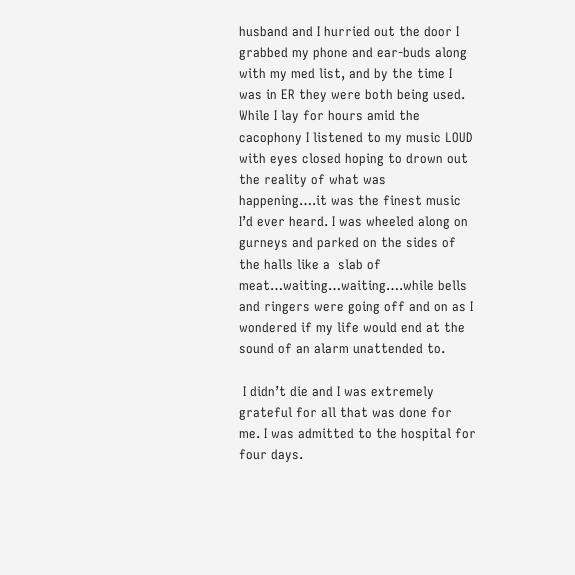husband and I hurried out the door I grabbed my phone and ear-buds along with my med list, and by the time I was in ER they were both being used. While I lay for hours amid the cacophony I listened to my music LOUD with eyes closed hoping to drown out the reality of what was happening….it was the finest music I’d ever heard. I was wheeled along on gurneys and parked on the sides of the halls like a  slab of meat…waiting…waiting….while bells and ringers were going off and on as I wondered if my life would end at the sound of an alarm unattended to.

 I didn’t die and I was extremely grateful for all that was done for me. I was admitted to the hospital for four days.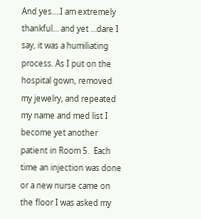And yes….I am extremely thankful… and yet …dare I say, it was a humiliating process. As I put on the hospital gown, removed my jewelry, and repeated my name and med list I become yet another patient in Room 5.  Each time an injection was done or a new nurse came on the floor I was asked my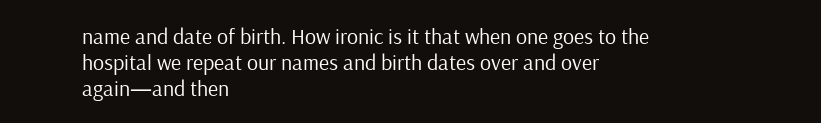name and date of birth. How ironic is it that when one goes to the hospital we repeat our names and birth dates over and over again—and then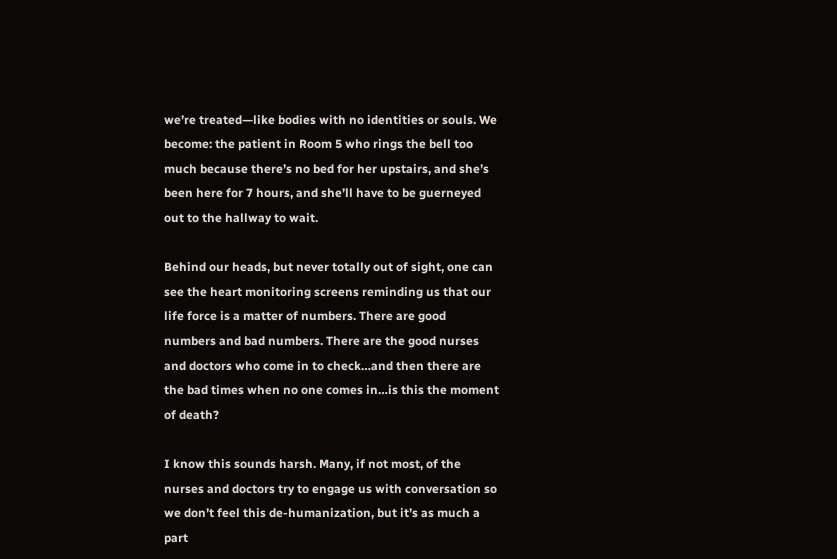we’re treated—like bodies with no identities or souls. We become: the patient in Room 5 who rings the bell too much because there’s no bed for her upstairs, and she’s been here for 7 hours, and she’ll have to be guerneyed out to the hallway to wait.

Behind our heads, but never totally out of sight, one can see the heart monitoring screens reminding us that our life force is a matter of numbers. There are good numbers and bad numbers. There are the good nurses and doctors who come in to check…and then there are the bad times when no one comes in…is this the moment of death?

I know this sounds harsh. Many, if not most, of the nurses and doctors try to engage us with conversation so we don’t feel this de-humanization, but it’s as much a part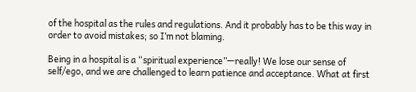of the hospital as the rules and regulations. And it probably has to be this way in order to avoid mistakes; so I’m not blaming.

Being in a hospital is a “spiritual experience”—really! We lose our sense of self/ego, and we are challenged to learn patience and acceptance. What at first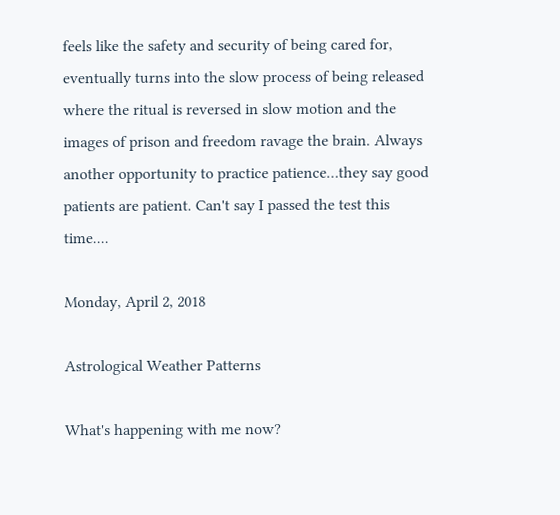feels like the safety and security of being cared for, eventually turns into the slow process of being released where the ritual is reversed in slow motion and the images of prison and freedom ravage the brain. Always another opportunity to practice patience…they say good patients are patient. Can't say I passed the test this time....

Monday, April 2, 2018

Astrological Weather Patterns

What's happening with me now?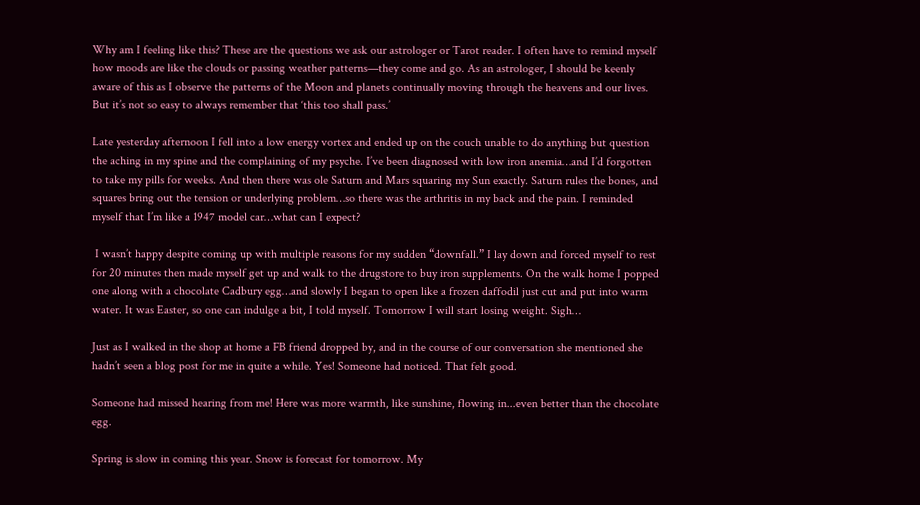Why am I feeling like this? These are the questions we ask our astrologer or Tarot reader. I often have to remind myself how moods are like the clouds or passing weather patterns—they come and go. As an astrologer, I should be keenly aware of this as I observe the patterns of the Moon and planets continually moving through the heavens and our lives. But it’s not so easy to always remember that ‘this too shall pass.’

Late yesterday afternoon I fell into a low energy vortex and ended up on the couch unable to do anything but question the aching in my spine and the complaining of my psyche. I’ve been diagnosed with low iron anemia…and I’d forgotten to take my pills for weeks. And then there was ole Saturn and Mars squaring my Sun exactly. Saturn rules the bones, and squares bring out the tension or underlying problem…so there was the arthritis in my back and the pain. I reminded myself that I’m like a 1947 model car…what can I expect?

 I wasn’t happy despite coming up with multiple reasons for my sudden “downfall.” I lay down and forced myself to rest for 20 minutes then made myself get up and walk to the drugstore to buy iron supplements. On the walk home I popped one along with a chocolate Cadbury egg…and slowly I began to open like a frozen daffodil just cut and put into warm water. It was Easter, so one can indulge a bit, I told myself. Tomorrow I will start losing weight. Sigh…

Just as I walked in the shop at home a FB friend dropped by, and in the course of our conversation she mentioned she hadn’t seen a blog post for me in quite a while. Yes! Someone had noticed. That felt good.

Someone had missed hearing from me! Here was more warmth, like sunshine, flowing in...even better than the chocolate egg.

Spring is slow in coming this year. Snow is forecast for tomorrow. My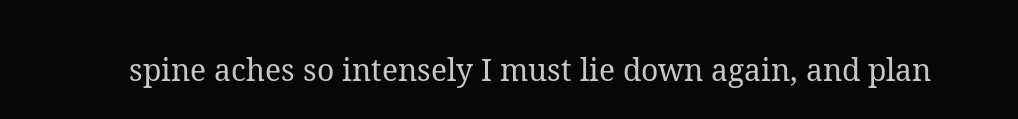spine aches so intensely I must lie down again, and plan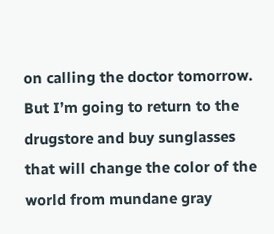on calling the doctor tomorrow.  But I’m going to return to the drugstore and buy sunglasses that will change the color of the world from mundane gray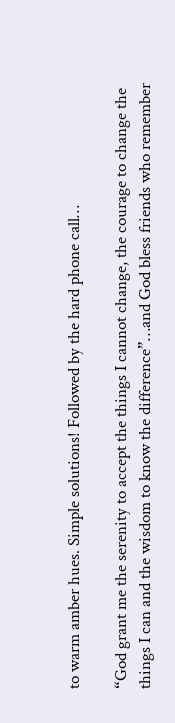to warm amber hues. Simple solutions! Followed by the hard phone call…

“God grant me the serenity to accept the things I cannot change, the courage to change the things I can and the wisdom to know the difference”…and God bless friends who remember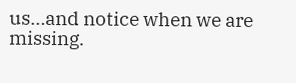us…and notice when we are missing.